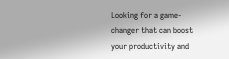Looking for a game-changer that can boost your productivity and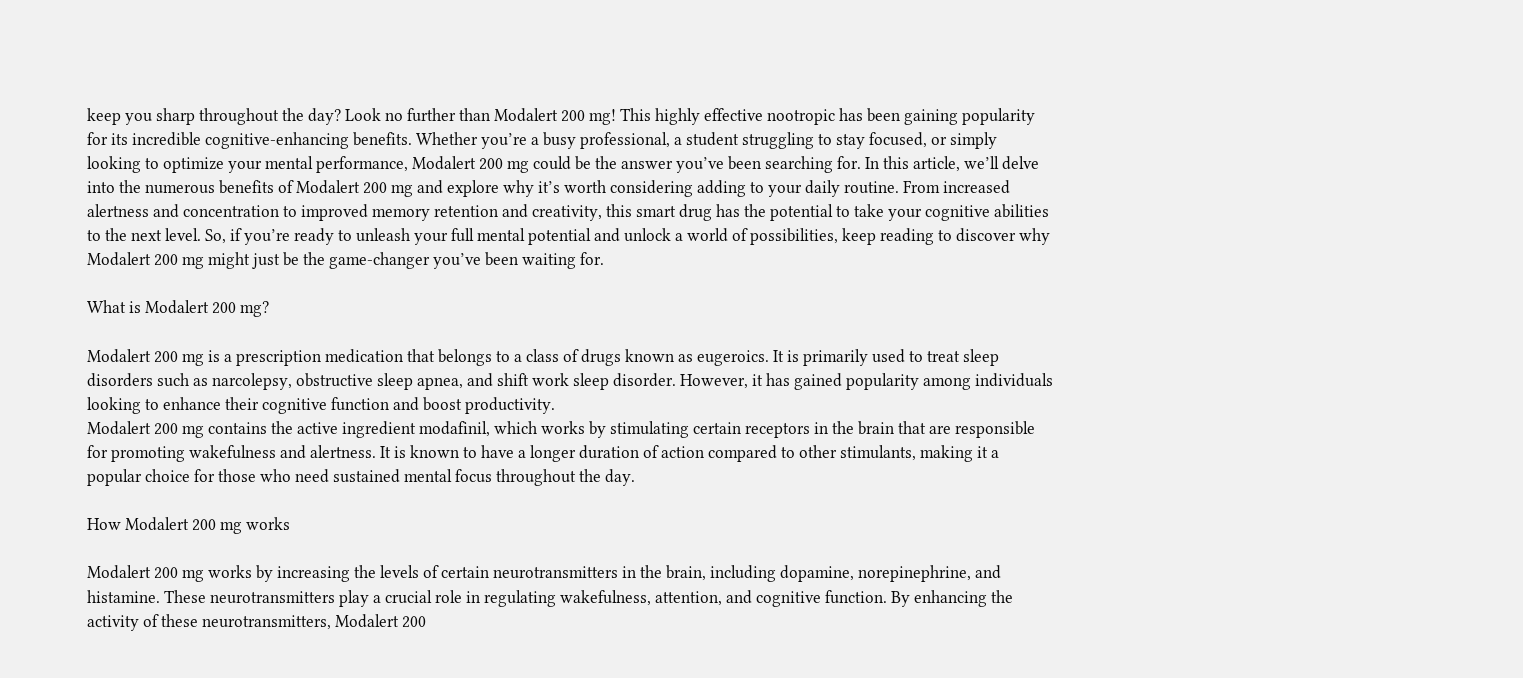keep you sharp throughout the day? Look no further than Modalert 200 mg! This highly effective nootropic has been gaining popularity for its incredible cognitive-enhancing benefits. Whether you’re a busy professional, a student struggling to stay focused, or simply looking to optimize your mental performance, Modalert 200 mg could be the answer you’ve been searching for. In this article, we’ll delve into the numerous benefits of Modalert 200 mg and explore why it’s worth considering adding to your daily routine. From increased alertness and concentration to improved memory retention and creativity, this smart drug has the potential to take your cognitive abilities to the next level. So, if you’re ready to unleash your full mental potential and unlock a world of possibilities, keep reading to discover why Modalert 200 mg might just be the game-changer you’ve been waiting for.

What is Modalert 200 mg?

Modalert 200 mg is a prescription medication that belongs to a class of drugs known as eugeroics. It is primarily used to treat sleep disorders such as narcolepsy, obstructive sleep apnea, and shift work sleep disorder. However, it has gained popularity among individuals looking to enhance their cognitive function and boost productivity.
Modalert 200 mg contains the active ingredient modafinil, which works by stimulating certain receptors in the brain that are responsible for promoting wakefulness and alertness. It is known to have a longer duration of action compared to other stimulants, making it a popular choice for those who need sustained mental focus throughout the day.

How Modalert 200 mg works

Modalert 200 mg works by increasing the levels of certain neurotransmitters in the brain, including dopamine, norepinephrine, and histamine. These neurotransmitters play a crucial role in regulating wakefulness, attention, and cognitive function. By enhancing the activity of these neurotransmitters, Modalert 200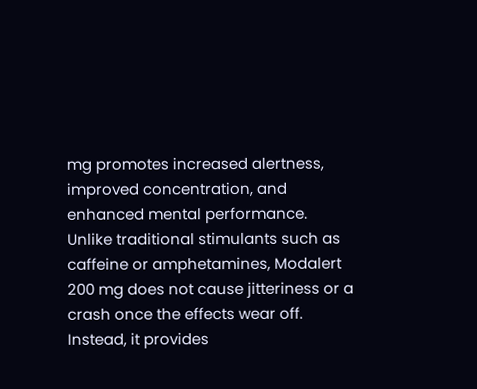mg promotes increased alertness, improved concentration, and enhanced mental performance.
Unlike traditional stimulants such as caffeine or amphetamines, Modalert 200 mg does not cause jitteriness or a crash once the effects wear off. Instead, it provides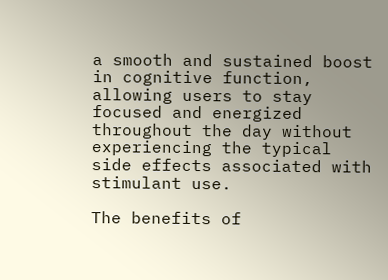a smooth and sustained boost in cognitive function, allowing users to stay focused and energized throughout the day without experiencing the typical side effects associated with stimulant use.

The benefits of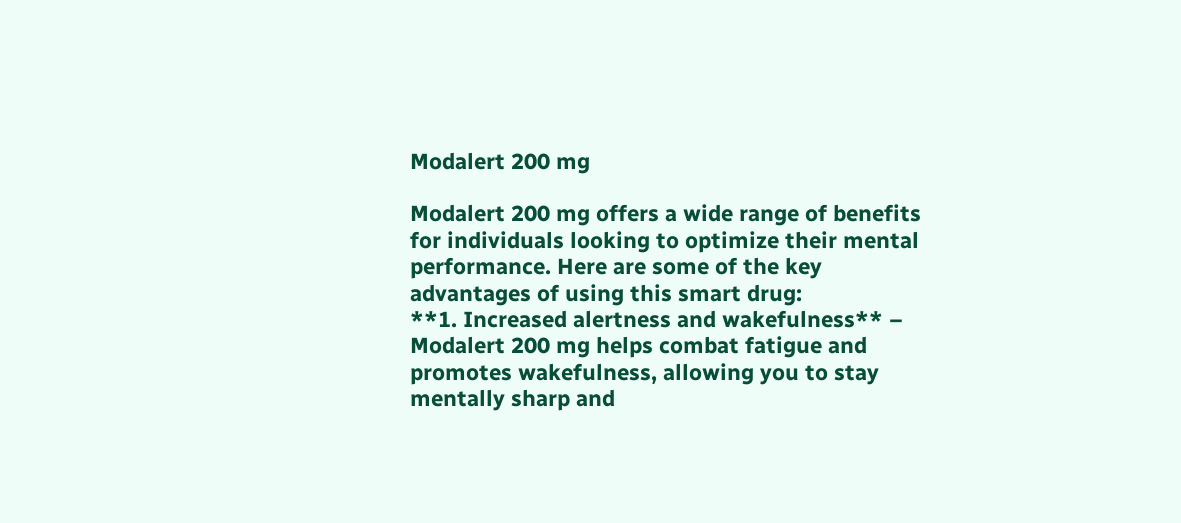Modalert 200 mg

Modalert 200 mg offers a wide range of benefits for individuals looking to optimize their mental performance. Here are some of the key advantages of using this smart drug:
**1. Increased alertness and wakefulness** – Modalert 200 mg helps combat fatigue and promotes wakefulness, allowing you to stay mentally sharp and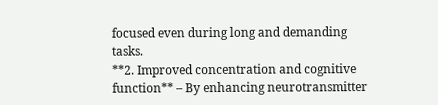focused even during long and demanding tasks.
**2. Improved concentration and cognitive function** – By enhancing neurotransmitter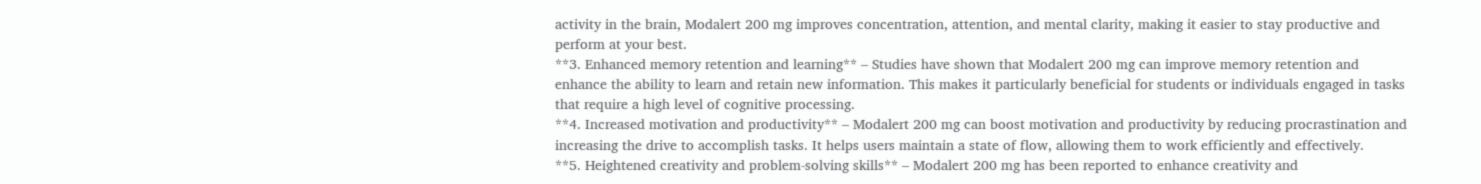activity in the brain, Modalert 200 mg improves concentration, attention, and mental clarity, making it easier to stay productive and perform at your best.
**3. Enhanced memory retention and learning** – Studies have shown that Modalert 200 mg can improve memory retention and enhance the ability to learn and retain new information. This makes it particularly beneficial for students or individuals engaged in tasks that require a high level of cognitive processing.
**4. Increased motivation and productivity** – Modalert 200 mg can boost motivation and productivity by reducing procrastination and increasing the drive to accomplish tasks. It helps users maintain a state of flow, allowing them to work efficiently and effectively.
**5. Heightened creativity and problem-solving skills** – Modalert 200 mg has been reported to enhance creativity and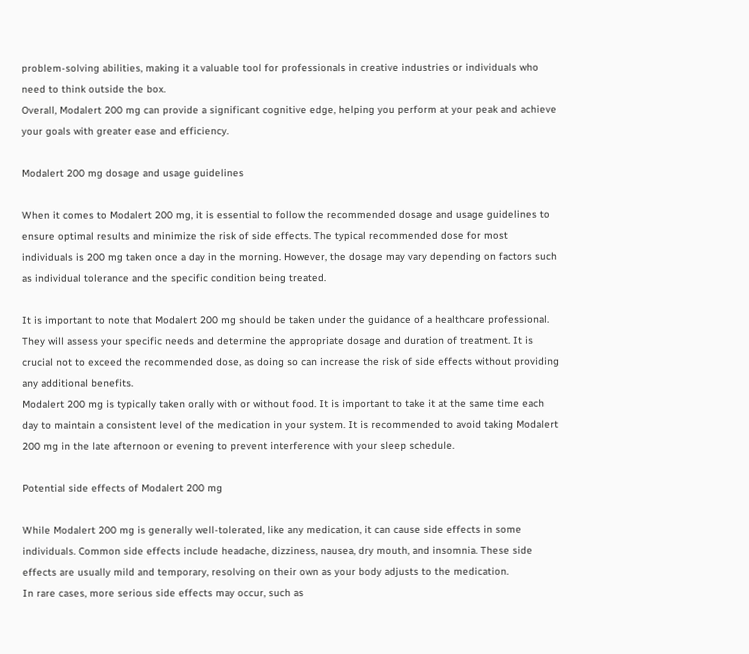problem-solving abilities, making it a valuable tool for professionals in creative industries or individuals who need to think outside the box.
Overall, Modalert 200 mg can provide a significant cognitive edge, helping you perform at your peak and achieve your goals with greater ease and efficiency.

Modalert 200 mg dosage and usage guidelines

When it comes to Modalert 200 mg, it is essential to follow the recommended dosage and usage guidelines to ensure optimal results and minimize the risk of side effects. The typical recommended dose for most individuals is 200 mg taken once a day in the morning. However, the dosage may vary depending on factors such as individual tolerance and the specific condition being treated.

It is important to note that Modalert 200 mg should be taken under the guidance of a healthcare professional. They will assess your specific needs and determine the appropriate dosage and duration of treatment. It is crucial not to exceed the recommended dose, as doing so can increase the risk of side effects without providing any additional benefits.
Modalert 200 mg is typically taken orally with or without food. It is important to take it at the same time each day to maintain a consistent level of the medication in your system. It is recommended to avoid taking Modalert 200 mg in the late afternoon or evening to prevent interference with your sleep schedule.

Potential side effects of Modalert 200 mg

While Modalert 200 mg is generally well-tolerated, like any medication, it can cause side effects in some individuals. Common side effects include headache, dizziness, nausea, dry mouth, and insomnia. These side effects are usually mild and temporary, resolving on their own as your body adjusts to the medication.
In rare cases, more serious side effects may occur, such as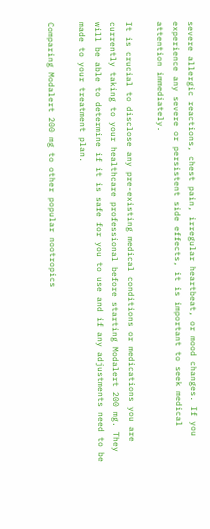severe allergic reactions, chest pain, irregular heartbeat, or mood changes. If you experience any severe or persistent side effects, it is important to seek medical attention immediately.

It is crucial to disclose any pre-existing medical conditions or medications you are currently taking to your healthcare professional before starting Modalert 200 mg. They will be able to determine if it is safe for you to use and if any adjustments need to be made to your treatment plan.

Comparing Modalert 200 mg to other popular nootropics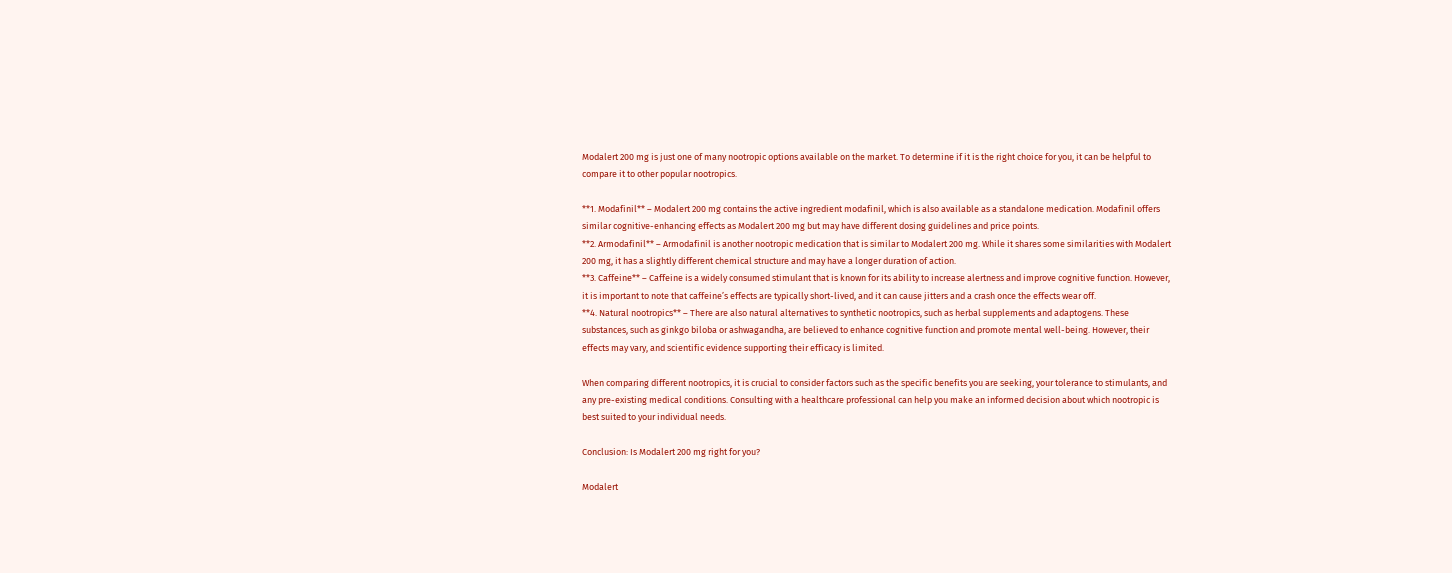Modalert 200 mg is just one of many nootropic options available on the market. To determine if it is the right choice for you, it can be helpful to compare it to other popular nootropics.

**1. Modafinil** – Modalert 200 mg contains the active ingredient modafinil, which is also available as a standalone medication. Modafinil offers similar cognitive-enhancing effects as Modalert 200 mg but may have different dosing guidelines and price points.
**2. Armodafinil** – Armodafinil is another nootropic medication that is similar to Modalert 200 mg. While it shares some similarities with Modalert 200 mg, it has a slightly different chemical structure and may have a longer duration of action.
**3. Caffeine** – Caffeine is a widely consumed stimulant that is known for its ability to increase alertness and improve cognitive function. However, it is important to note that caffeine’s effects are typically short-lived, and it can cause jitters and a crash once the effects wear off.
**4. Natural nootropics** – There are also natural alternatives to synthetic nootropics, such as herbal supplements and adaptogens. These substances, such as ginkgo biloba or ashwagandha, are believed to enhance cognitive function and promote mental well-being. However, their effects may vary, and scientific evidence supporting their efficacy is limited.

When comparing different nootropics, it is crucial to consider factors such as the specific benefits you are seeking, your tolerance to stimulants, and any pre-existing medical conditions. Consulting with a healthcare professional can help you make an informed decision about which nootropic is best suited to your individual needs.

Conclusion: Is Modalert 200 mg right for you?

Modalert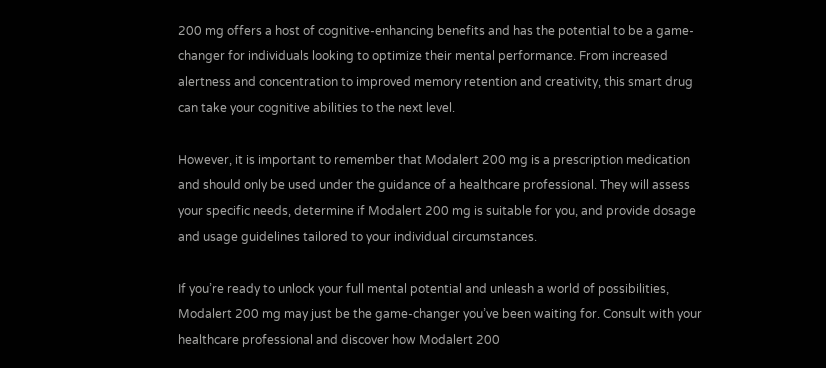200 mg offers a host of cognitive-enhancing benefits and has the potential to be a game-changer for individuals looking to optimize their mental performance. From increased alertness and concentration to improved memory retention and creativity, this smart drug can take your cognitive abilities to the next level.

However, it is important to remember that Modalert 200 mg is a prescription medication and should only be used under the guidance of a healthcare professional. They will assess your specific needs, determine if Modalert 200 mg is suitable for you, and provide dosage and usage guidelines tailored to your individual circumstances.

If you’re ready to unlock your full mental potential and unleash a world of possibilities, Modalert 200 mg may just be the game-changer you’ve been waiting for. Consult with your healthcare professional and discover how Modalert 200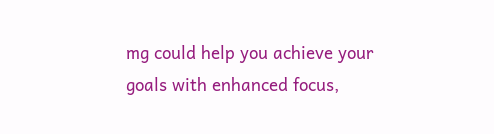mg could help you achieve your goals with enhanced focus,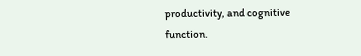productivity, and cognitive function.